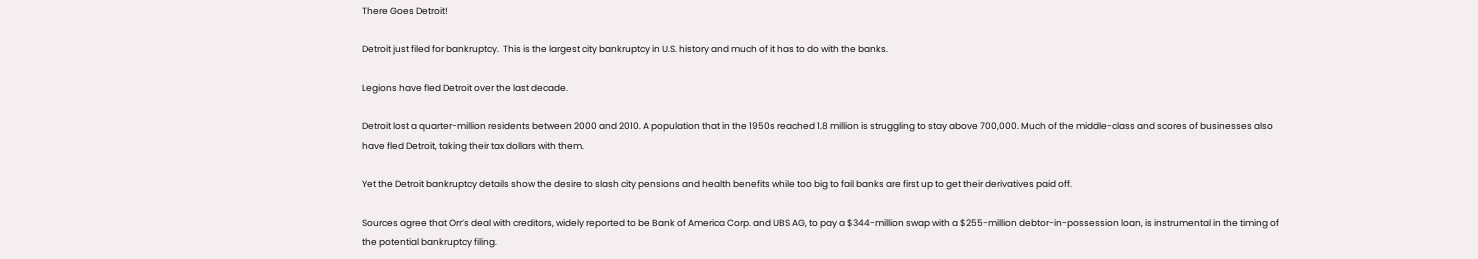There Goes Detroit!

Detroit just filed for bankruptcy.  This is the largest city bankruptcy in U.S. history and much of it has to do with the banks.

Legions have fled Detroit over the last decade.

Detroit lost a quarter-million residents between 2000 and 2010. A population that in the 1950s reached 1.8 million is struggling to stay above 700,000. Much of the middle-class and scores of businesses also have fled Detroit, taking their tax dollars with them.

Yet the Detroit bankruptcy details show the desire to slash city pensions and health benefits while too big to fail banks are first up to get their derivatives paid off.

Sources agree that Orr’s deal with creditors, widely reported to be Bank of America Corp. and UBS AG, to pay a $344-million swap with a $255-million debtor-in-possession loan, is instrumental in the timing of the potential bankruptcy filing.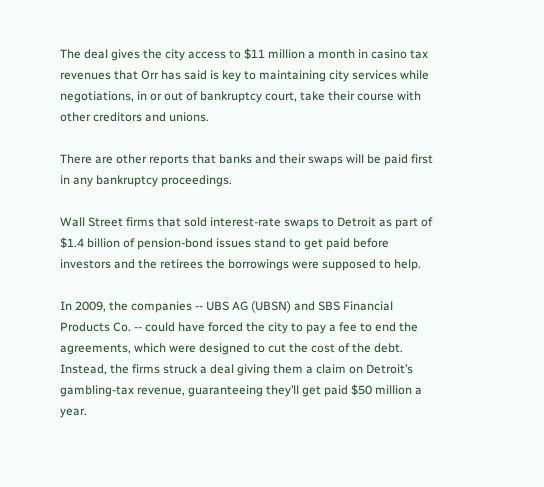The deal gives the city access to $11 million a month in casino tax revenues that Orr has said is key to maintaining city services while negotiations, in or out of bankruptcy court, take their course with other creditors and unions.

There are other reports that banks and their swaps will be paid first in any bankruptcy proceedings.

Wall Street firms that sold interest-rate swaps to Detroit as part of $1.4 billion of pension-bond issues stand to get paid before investors and the retirees the borrowings were supposed to help.

In 2009, the companies -- UBS AG (UBSN) and SBS Financial Products Co. -- could have forced the city to pay a fee to end the agreements, which were designed to cut the cost of the debt. Instead, the firms struck a deal giving them a claim on Detroit’s gambling-tax revenue, guaranteeing they’ll get paid $50 million a year.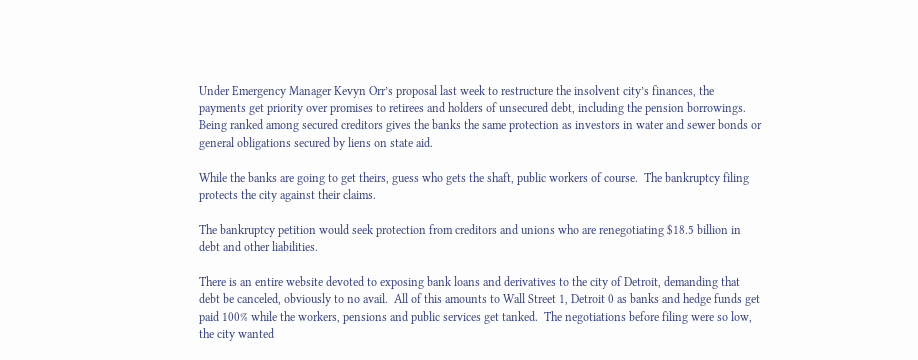Under Emergency Manager Kevyn Orr’s proposal last week to restructure the insolvent city’s finances, the payments get priority over promises to retirees and holders of unsecured debt, including the pension borrowings. Being ranked among secured creditors gives the banks the same protection as investors in water and sewer bonds or general obligations secured by liens on state aid.

While the banks are going to get theirs, guess who gets the shaft, public workers of course.  The bankruptcy filing protects the city against their claims.

The bankruptcy petition would seek protection from creditors and unions who are renegotiating $18.5 billion in debt and other liabilities.

There is an entire website devoted to exposing bank loans and derivatives to the city of Detroit, demanding that debt be canceled, obviously to no avail.  All of this amounts to Wall Street 1, Detroit 0 as banks and hedge funds get paid 100% while the workers, pensions and public services get tanked.  The negotiations before filing were so low, the city wanted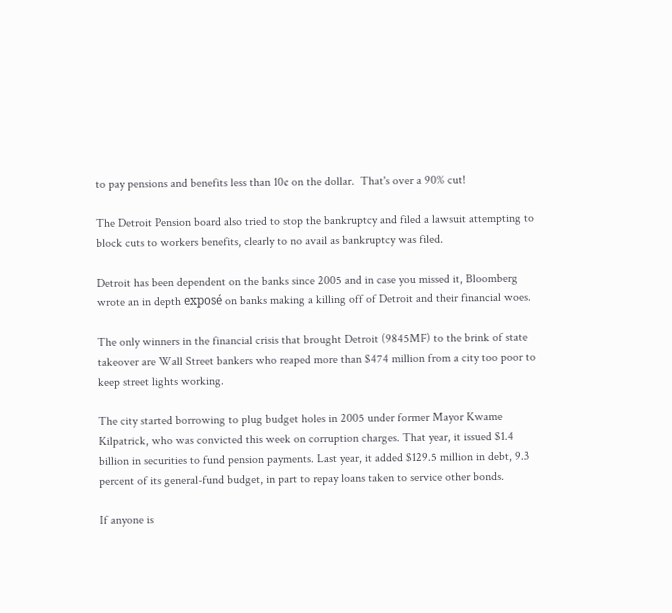to pay pensions and benefits less than 10¢ on the dollar.  That's over a 90% cut!

The Detroit Pension board also tried to stop the bankruptcy and filed a lawsuit attempting to block cuts to workers benefits, clearly to no avail as bankruptcy was filed.

Detroit has been dependent on the banks since 2005 and in case you missed it, Bloomberg wrote an in depth exposé on banks making a killing off of Detroit and their financial woes.

The only winners in the financial crisis that brought Detroit (9845MF) to the brink of state takeover are Wall Street bankers who reaped more than $474 million from a city too poor to keep street lights working.

The city started borrowing to plug budget holes in 2005 under former Mayor Kwame Kilpatrick, who was convicted this week on corruption charges. That year, it issued $1.4 billion in securities to fund pension payments. Last year, it added $129.5 million in debt, 9.3 percent of its general-fund budget, in part to repay loans taken to service other bonds.

If anyone is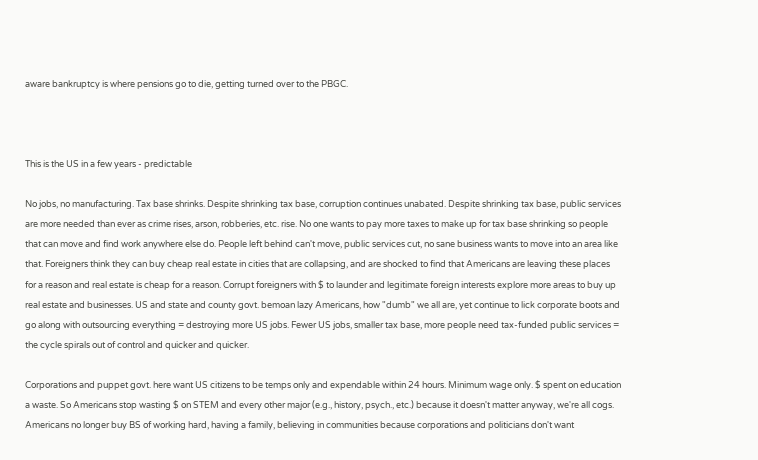aware bankruptcy is where pensions go to die, getting turned over to the PBGC.



This is the US in a few years - predictable

No jobs, no manufacturing. Tax base shrinks. Despite shrinking tax base, corruption continues unabated. Despite shrinking tax base, public services are more needed than ever as crime rises, arson, robberies, etc. rise. No one wants to pay more taxes to make up for tax base shrinking so people that can move and find work anywhere else do. People left behind can't move, public services cut, no sane business wants to move into an area like that. Foreigners think they can buy cheap real estate in cities that are collapsing, and are shocked to find that Americans are leaving these places for a reason and real estate is cheap for a reason. Corrupt foreigners with $ to launder and legitimate foreign interests explore more areas to buy up real estate and businesses. US and state and county govt. bemoan lazy Americans, how "dumb" we all are, yet continue to lick corporate boots and go along with outsourcing everything = destroying more US jobs. Fewer US jobs, smaller tax base, more people need tax-funded public services = the cycle spirals out of control and quicker and quicker.

Corporations and puppet govt. here want US citizens to be temps only and expendable within 24 hours. Minimum wage only. $ spent on education a waste. So Americans stop wasting $ on STEM and every other major (e.g., history, psych., etc.) because it doesn't matter anyway, we're all cogs. Americans no longer buy BS of working hard, having a family, believing in communities because corporations and politicians don't want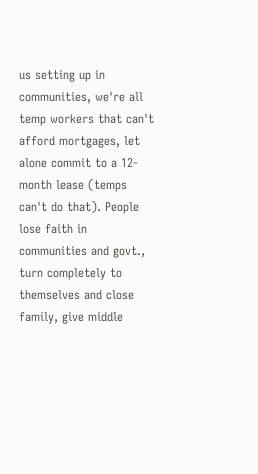us setting up in communities, we're all temp workers that can't afford mortgages, let alone commit to a 12-month lease (temps can't do that). People lose faith in communities and govt., turn completely to themselves and close family, give middle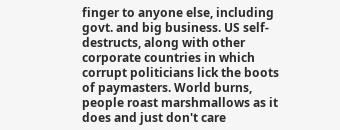finger to anyone else, including govt. and big business. US self-destructs, along with other corporate countries in which corrupt politicians lick the boots of paymasters. World burns, people roast marshmallows as it does and just don't care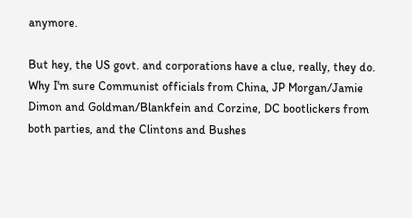anymore.

But hey, the US govt. and corporations have a clue, really, they do. Why I'm sure Communist officials from China, JP Morgan/Jamie Dimon and Goldman/Blankfein and Corzine, DC bootlickers from both parties, and the Clintons and Bushes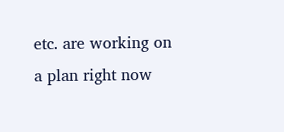etc. are working on a plan right now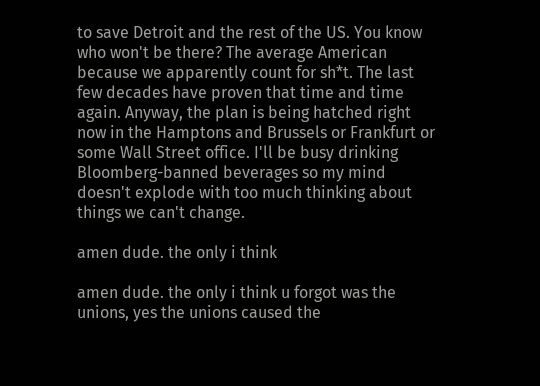to save Detroit and the rest of the US. You know who won't be there? The average American because we apparently count for sh*t. The last few decades have proven that time and time again. Anyway, the plan is being hatched right now in the Hamptons and Brussels or Frankfurt or some Wall Street office. I'll be busy drinking Bloomberg-banned beverages so my mind doesn't explode with too much thinking about things we can't change.

amen dude. the only i think

amen dude. the only i think u forgot was the unions, yes the unions caused the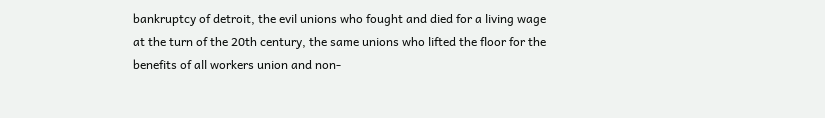bankruptcy of detroit, the evil unions who fought and died for a living wage at the turn of the 20th century, the same unions who lifted the floor for the benefits of all workers union and non-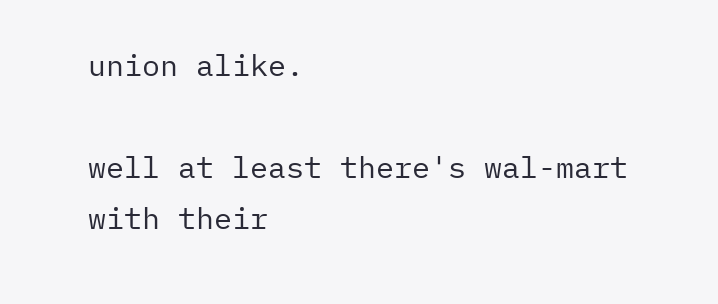union alike.

well at least there's wal-mart with their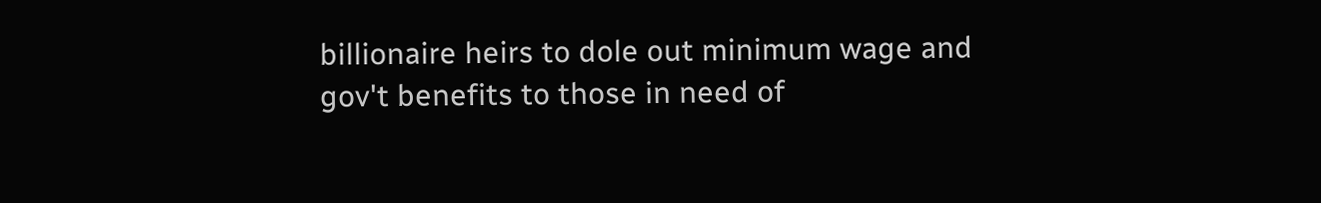billionaire heirs to dole out minimum wage and gov't benefits to those in need of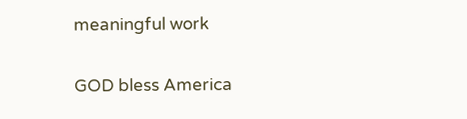meaningful work

GOD bless America